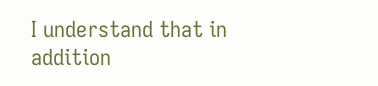I understand that in addition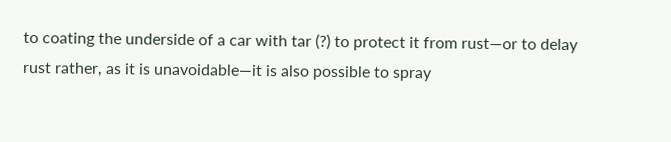to coating the underside of a car with tar (?) to protect it from rust—or to delay rust rather, as it is unavoidable—it is also possible to spray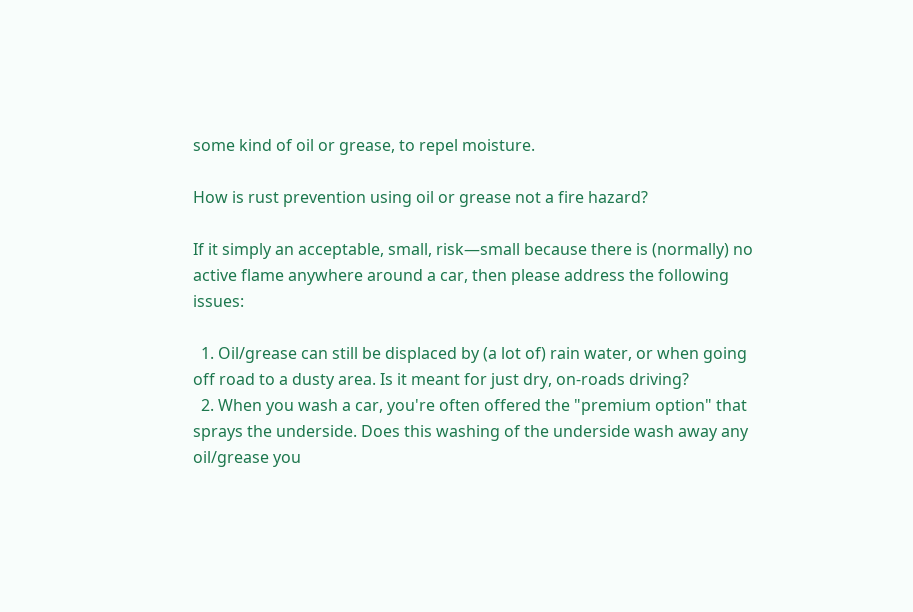some kind of oil or grease, to repel moisture.

How is rust prevention using oil or grease not a fire hazard?

If it simply an acceptable, small, risk—small because there is (normally) no active flame anywhere around a car, then please address the following issues:

  1. Oil/grease can still be displaced by (a lot of) rain water, or when going off road to a dusty area. Is it meant for just dry, on-roads driving?
  2. When you wash a car, you're often offered the "premium option" that sprays the underside. Does this washing of the underside wash away any oil/grease you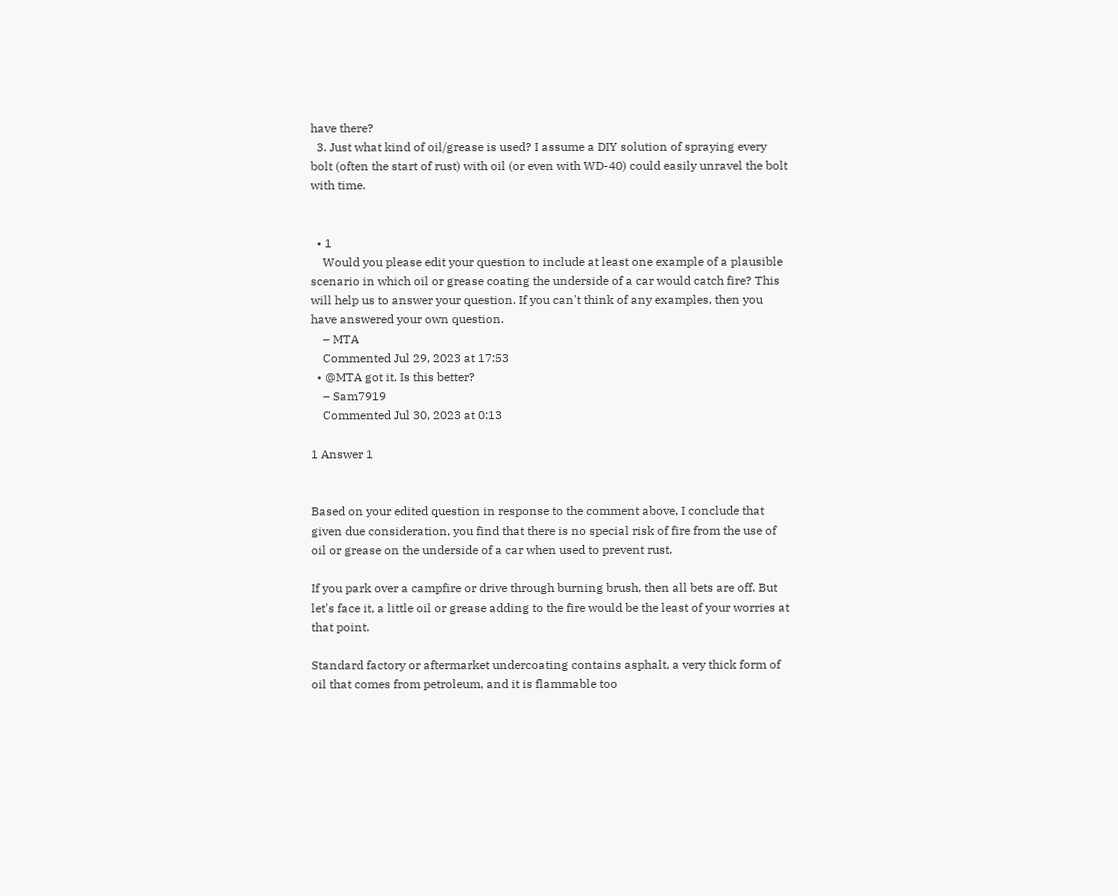have there?
  3. Just what kind of oil/grease is used? I assume a DIY solution of spraying every bolt (often the start of rust) with oil (or even with WD-40) could easily unravel the bolt with time.


  • 1
    Would you please edit your question to include at least one example of a plausible scenario in which oil or grease coating the underside of a car would catch fire? This will help us to answer your question. If you can't think of any examples, then you have answered your own question.
    – MTA
    Commented Jul 29, 2023 at 17:53
  • @MTA got it. Is this better?
    – Sam7919
    Commented Jul 30, 2023 at 0:13

1 Answer 1


Based on your edited question in response to the comment above, I conclude that given due consideration, you find that there is no special risk of fire from the use of oil or grease on the underside of a car when used to prevent rust.

If you park over a campfire or drive through burning brush, then all bets are off. But let's face it, a little oil or grease adding to the fire would be the least of your worries at that point.

Standard factory or aftermarket undercoating contains asphalt, a very thick form of oil that comes from petroleum, and it is flammable too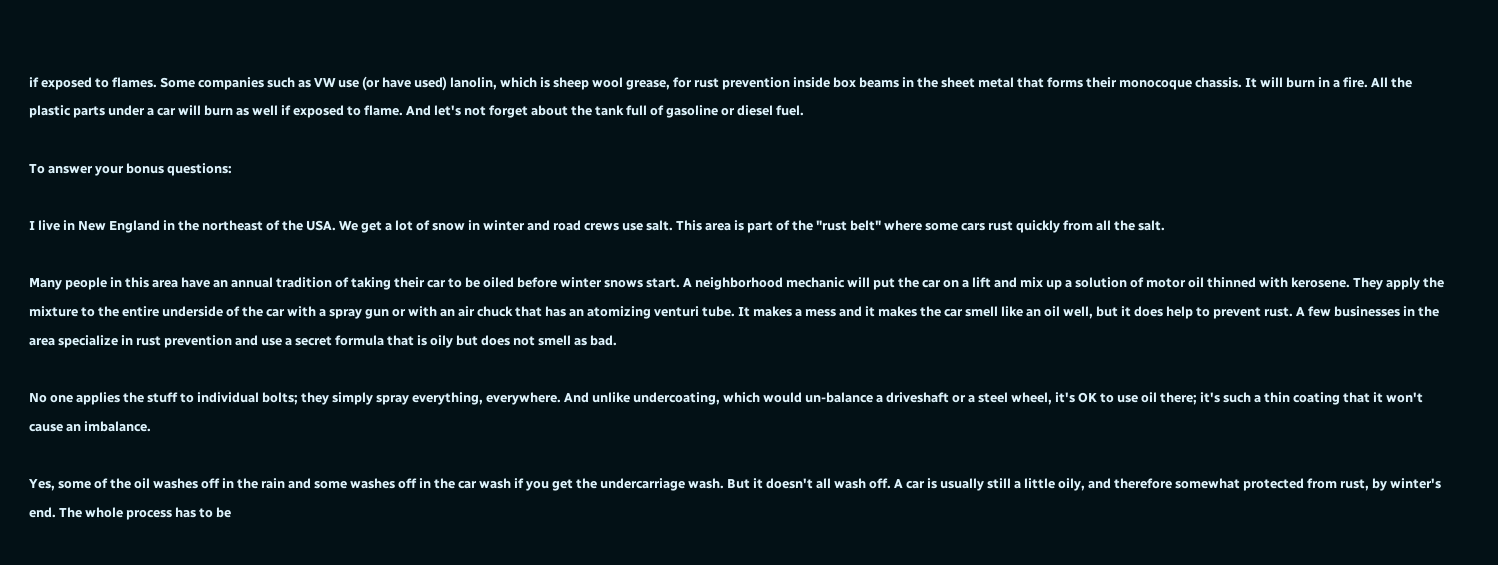if exposed to flames. Some companies such as VW use (or have used) lanolin, which is sheep wool grease, for rust prevention inside box beams in the sheet metal that forms their monocoque chassis. It will burn in a fire. All the plastic parts under a car will burn as well if exposed to flame. And let's not forget about the tank full of gasoline or diesel fuel.

To answer your bonus questions:

I live in New England in the northeast of the USA. We get a lot of snow in winter and road crews use salt. This area is part of the "rust belt" where some cars rust quickly from all the salt.

Many people in this area have an annual tradition of taking their car to be oiled before winter snows start. A neighborhood mechanic will put the car on a lift and mix up a solution of motor oil thinned with kerosene. They apply the mixture to the entire underside of the car with a spray gun or with an air chuck that has an atomizing venturi tube. It makes a mess and it makes the car smell like an oil well, but it does help to prevent rust. A few businesses in the area specialize in rust prevention and use a secret formula that is oily but does not smell as bad.

No one applies the stuff to individual bolts; they simply spray everything, everywhere. And unlike undercoating, which would un-balance a driveshaft or a steel wheel, it's OK to use oil there; it's such a thin coating that it won't cause an imbalance.

Yes, some of the oil washes off in the rain and some washes off in the car wash if you get the undercarriage wash. But it doesn't all wash off. A car is usually still a little oily, and therefore somewhat protected from rust, by winter's end. The whole process has to be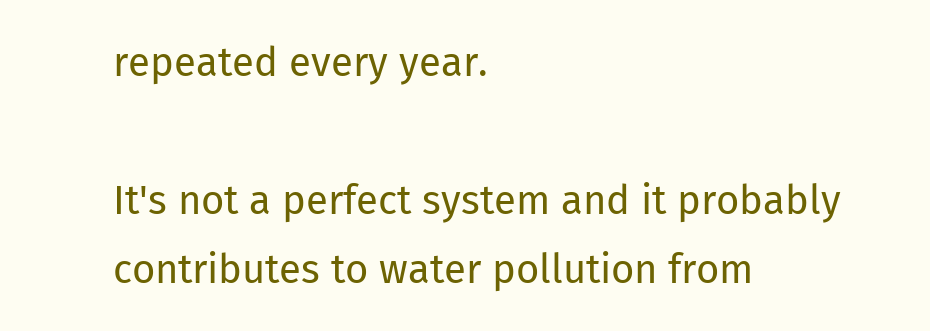repeated every year.

It's not a perfect system and it probably contributes to water pollution from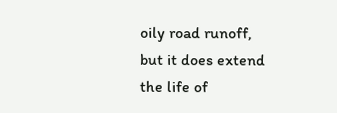oily road runoff, but it does extend the life of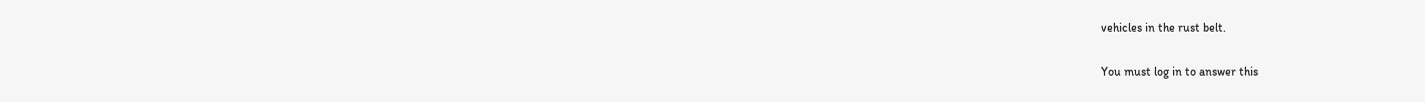vehicles in the rust belt.

You must log in to answer this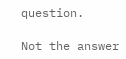question.

Not the answer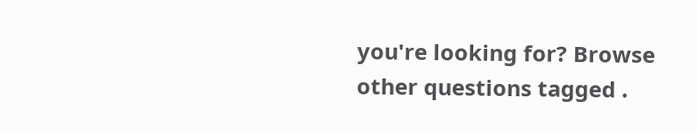you're looking for? Browse other questions tagged .